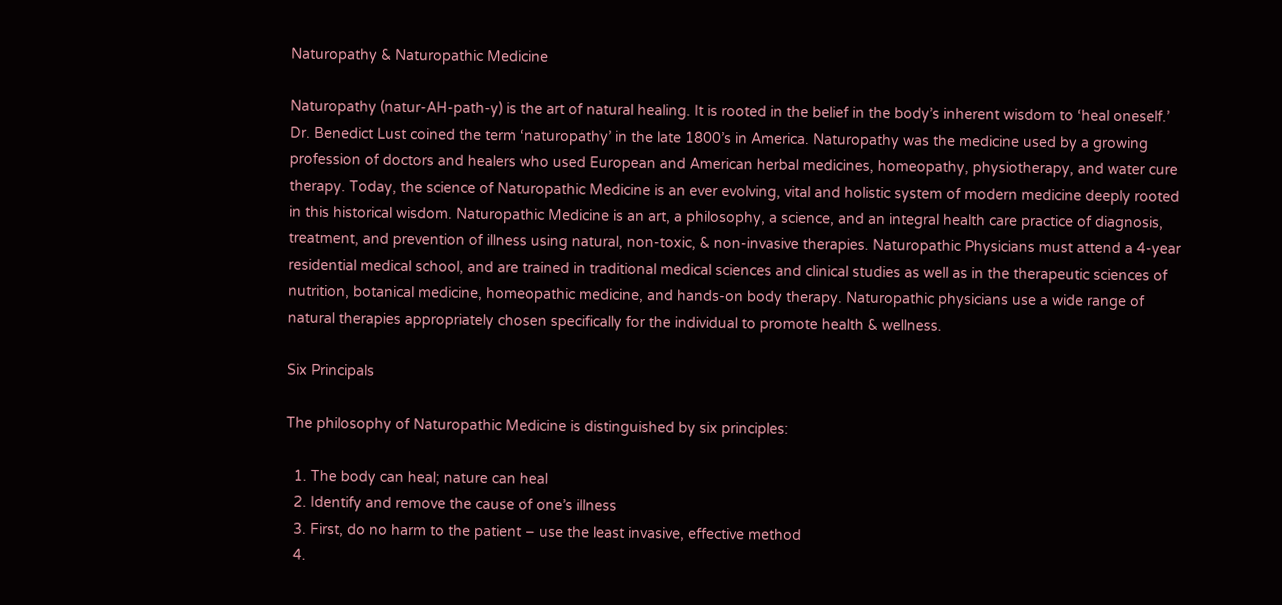Naturopathy & Naturopathic Medicine

Naturopathy (natur-AH-path-y) is the art of natural healing. It is rooted in the belief in the body’s inherent wisdom to ‘heal oneself.’ Dr. Benedict Lust coined the term ‘naturopathy’ in the late 1800’s in America. Naturopathy was the medicine used by a growing profession of doctors and healers who used European and American herbal medicines, homeopathy, physiotherapy, and water cure therapy. Today, the science of Naturopathic Medicine is an ever evolving, vital and holistic system of modern medicine deeply rooted in this historical wisdom. Naturopathic Medicine is an art, a philosophy, a science, and an integral health care practice of diagnosis, treatment, and prevention of illness using natural, non-toxic, & non-invasive therapies. Naturopathic Physicians must attend a 4-year residential medical school, and are trained in traditional medical sciences and clinical studies as well as in the therapeutic sciences of nutrition, botanical medicine, homeopathic medicine, and hands-on body therapy. Naturopathic physicians use a wide range of natural therapies appropriately chosen specifically for the individual to promote health & wellness.

Six Principals

The philosophy of Naturopathic Medicine is distinguished by six principles:

  1. The body can heal; nature can heal
  2. Identify and remove the cause of one’s illness
  3. First, do no harm to the patient – use the least invasive, effective method
  4.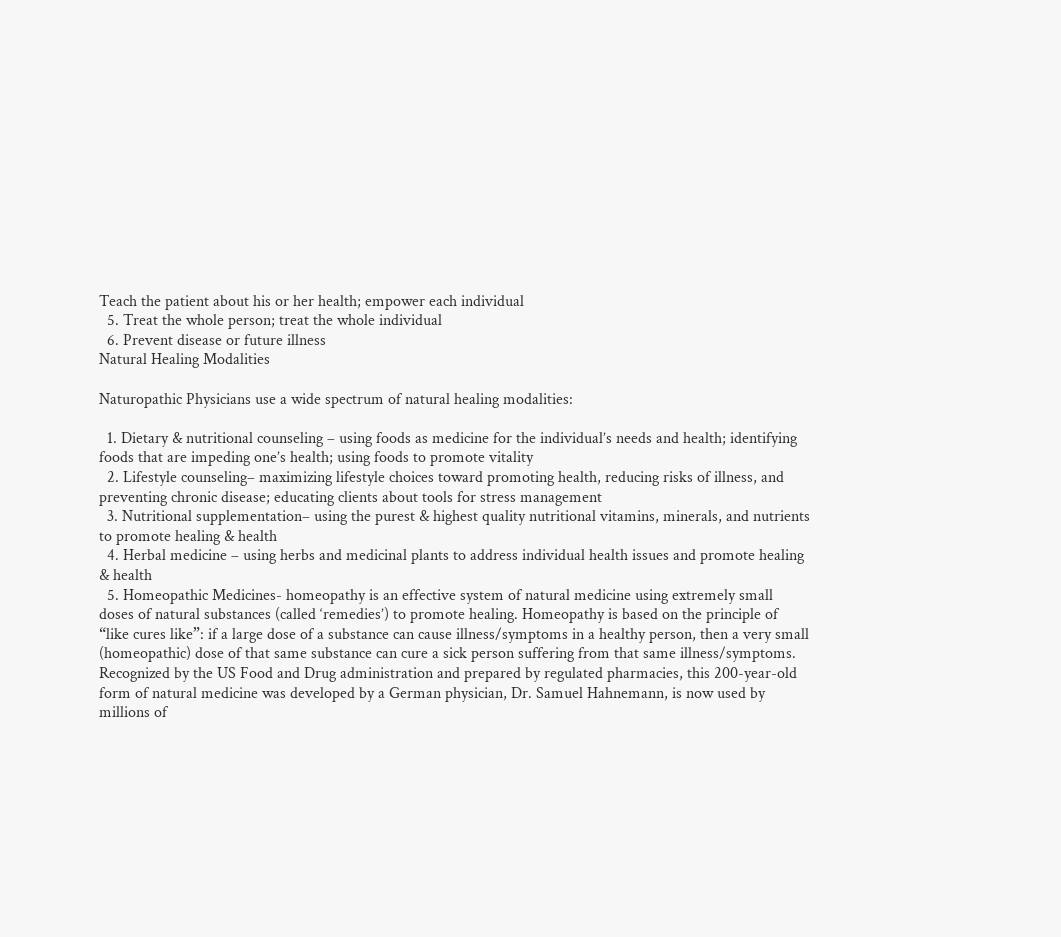Teach the patient about his or her health; empower each individual
  5. Treat the whole person; treat the whole individual
  6. Prevent disease or future illness
Natural Healing Modalities

Naturopathic Physicians use a wide spectrum of natural healing modalities:

  1. Dietary & nutritional counseling – using foods as medicine for the individual’s needs and health; identifying foods that are impeding one’s health; using foods to promote vitality
  2. Lifestyle counseling– maximizing lifestyle choices toward promoting health, reducing risks of illness, and preventing chronic disease; educating clients about tools for stress management
  3. Nutritional supplementation– using the purest & highest quality nutritional vitamins, minerals, and nutrients to promote healing & health
  4. Herbal medicine – using herbs and medicinal plants to address individual health issues and promote healing & health
  5. Homeopathic Medicines- homeopathy is an effective system of natural medicine using extremely small doses of natural substances (called ‘remedies’) to promote healing. Homeopathy is based on the principle of “like cures like”: if a large dose of a substance can cause illness/symptoms in a healthy person, then a very small (homeopathic) dose of that same substance can cure a sick person suffering from that same illness/symptoms. Recognized by the US Food and Drug administration and prepared by regulated pharmacies, this 200-year-old form of natural medicine was developed by a German physician, Dr. Samuel Hahnemann, is now used by millions of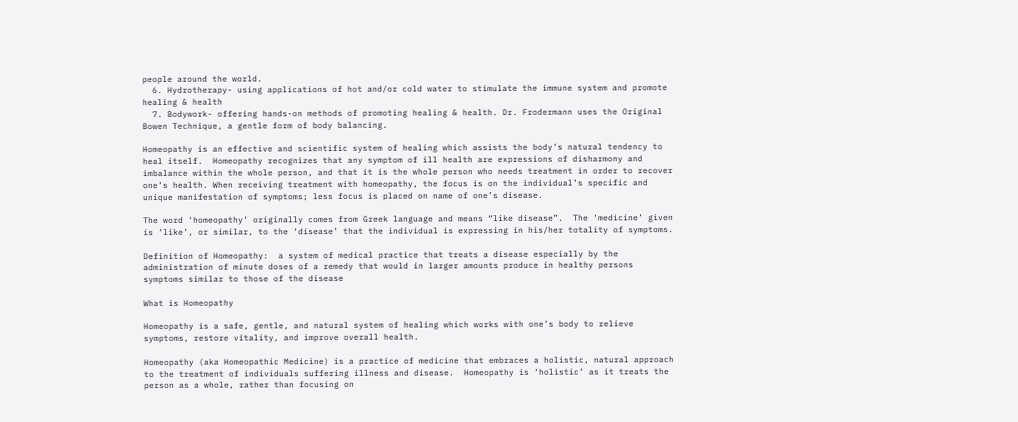people around the world.
  6. Hydrotherapy- using applications of hot and/or cold water to stimulate the immune system and promote healing & health
  7. Bodywork- offering hands-on methods of promoting healing & health. Dr. Frodermann uses the Original Bowen Technique, a gentle form of body balancing.

Homeopathy is an effective and scientific system of healing which assists the body’s natural tendency to heal itself.  Homeopathy recognizes that any symptom of ill health are expressions of disharmony and imbalance within the whole person, and that it is the whole person who needs treatment in order to recover one’s health. When receiving treatment with homeopathy, the focus is on the individual’s specific and unique manifestation of symptoms; less focus is placed on name of one’s disease.

The word ‘homeopathy’ originally comes from Greek language and means “like disease”.  The ‘medicine’ given is ‘like’, or similar, to the ‘disease’ that the individual is expressing in his/her totality of symptoms.

Definition of Homeopathy:  a system of medical practice that treats a disease especially by the administration of minute doses of a remedy that would in larger amounts produce in healthy persons symptoms similar to those of the disease

What is Homeopathy

Homeopathy is a safe, gentle, and natural system of healing which works with one’s body to relieve symptoms, restore vitality, and improve overall health.

Homeopathy (aka Homeopathic Medicine) is a practice of medicine that embraces a holistic, natural approach to the treatment of individuals suffering illness and disease.  Homeopathy is ‘holistic’ as it treats the person as a whole, rather than focusing on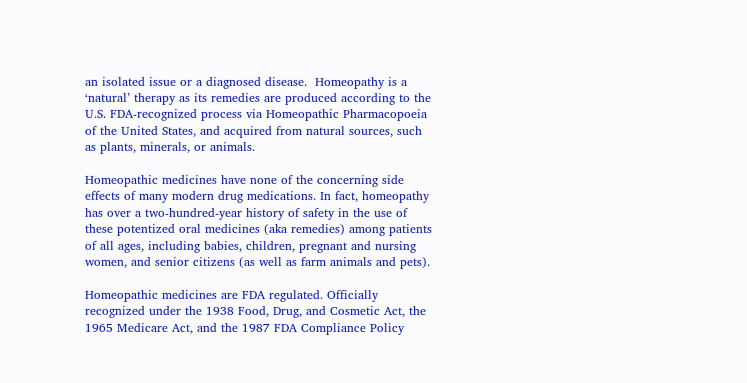an isolated issue or a diagnosed disease.  Homeopathy is a ‘natural’ therapy as its remedies are produced according to the U.S. FDA-recognized process via Homeopathic Pharmacopoeia of the United States, and acquired from natural sources, such as plants, minerals, or animals.

Homeopathic medicines have none of the concerning side effects of many modern drug medications. In fact, homeopathy has over a two-hundred-year history of safety in the use of these potentized oral medicines (aka remedies) among patients of all ages, including babies, children, pregnant and nursing women, and senior citizens (as well as farm animals and pets).

Homeopathic medicines are FDA regulated. Officially recognized under the 1938 Food, Drug, and Cosmetic Act, the 1965 Medicare Act, and the 1987 FDA Compliance Policy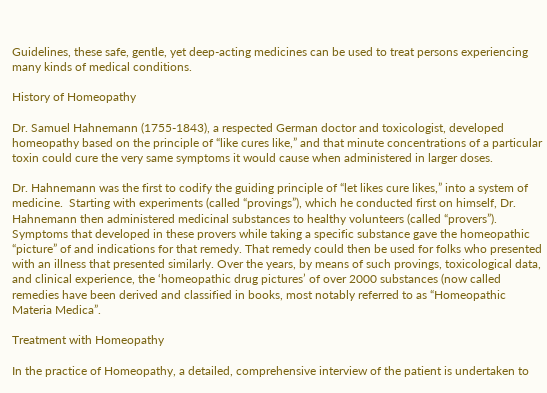Guidelines, these safe, gentle, yet deep-acting medicines can be used to treat persons experiencing many kinds of medical conditions.

History of Homeopathy

Dr. Samuel Hahnemann (1755-1843), a respected German doctor and toxicologist, developed homeopathy based on the principle of “like cures like,” and that minute concentrations of a particular toxin could cure the very same symptoms it would cause when administered in larger doses.

Dr. Hahnemann was the first to codify the guiding principle of “let likes cure likes,” into a system of medicine.  Starting with experiments (called “provings”), which he conducted first on himself, Dr. Hahnemann then administered medicinal substances to healthy volunteers (called “provers”).  Symptoms that developed in these provers while taking a specific substance gave the homeopathic “picture” of and indications for that remedy. That remedy could then be used for folks who presented with an illness that presented similarly. Over the years, by means of such provings, toxicological data, and clinical experience, the ‘homeopathic drug pictures’ of over 2000 substances (now called remedies have been derived and classified in books, most notably referred to as “Homeopathic Materia Medica”.

Treatment with Homeopathy

In the practice of Homeopathy, a detailed, comprehensive interview of the patient is undertaken to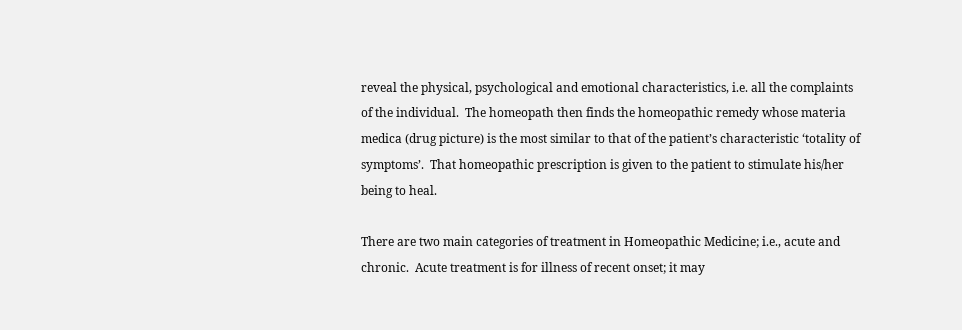reveal the physical, psychological and emotional characteristics, i.e. all the complaints of the individual.  The homeopath then finds the homeopathic remedy whose materia medica (drug picture) is the most similar to that of the patient’s characteristic ‘totality of symptoms’.  That homeopathic prescription is given to the patient to stimulate his/her being to heal.

There are two main categories of treatment in Homeopathic Medicine; i.e., acute and chronic.  Acute treatment is for illness of recent onset; it may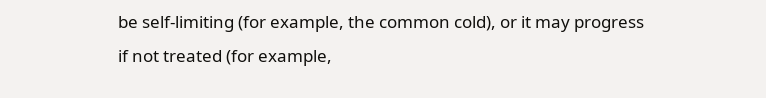be self-limiting (for example, the common cold), or it may progress if not treated (for example,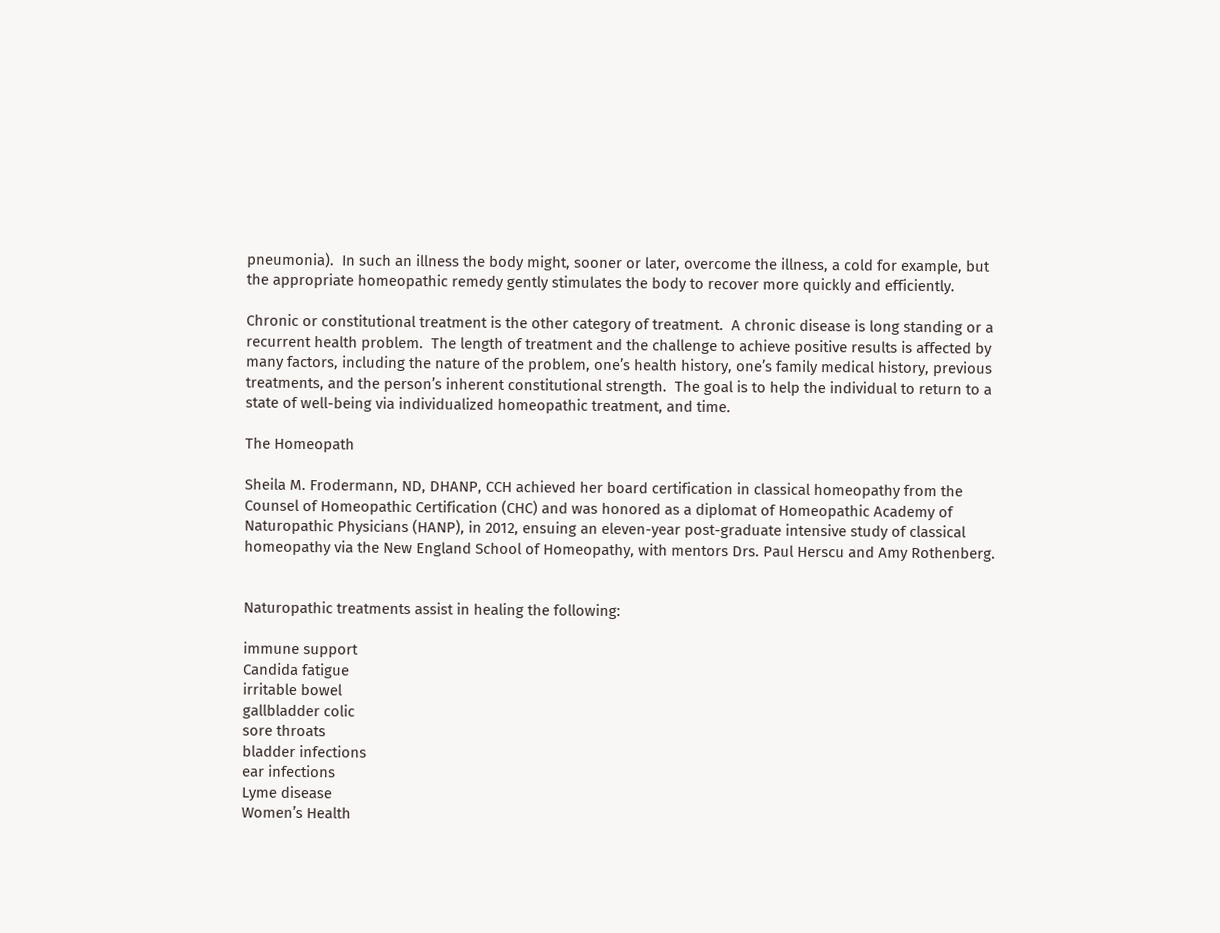pneumonia).  In such an illness the body might, sooner or later, overcome the illness, a cold for example, but the appropriate homeopathic remedy gently stimulates the body to recover more quickly and efficiently.

Chronic or constitutional treatment is the other category of treatment.  A chronic disease is long standing or a recurrent health problem.  The length of treatment and the challenge to achieve positive results is affected by many factors, including the nature of the problem, one’s health history, one’s family medical history, previous treatments, and the person’s inherent constitutional strength.  The goal is to help the individual to return to a state of well-being via individualized homeopathic treatment, and time.

The Homeopath

Sheila M. Frodermann, ND, DHANP, CCH achieved her board certification in classical homeopathy from the Counsel of Homeopathic Certification (CHC) and was honored as a diplomat of Homeopathic Academy of Naturopathic Physicians (HANP), in 2012, ensuing an eleven-year post-graduate intensive study of classical homeopathy via the New England School of Homeopathy, with mentors Drs. Paul Herscu and Amy Rothenberg.


Naturopathic treatments assist in healing the following:

immune support
Candida fatigue
irritable bowel
gallbladder colic
sore throats
bladder infections
ear infections
Lyme disease
Women’s Health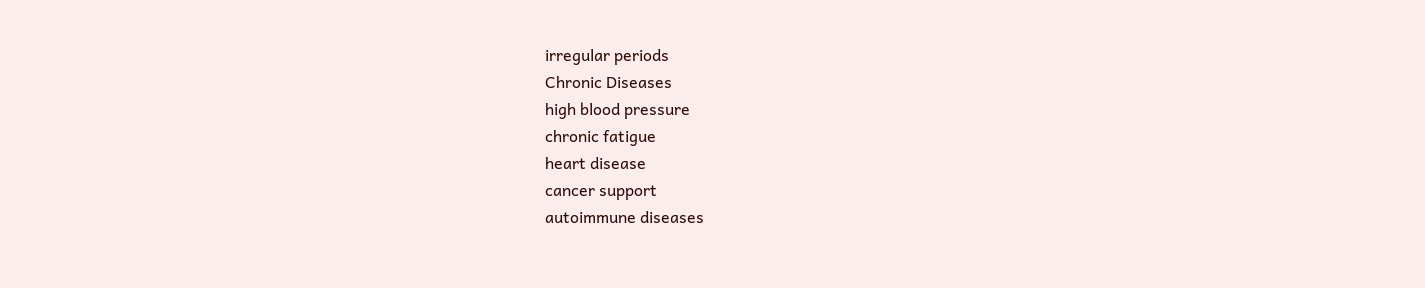irregular periods
Chronic Diseases
high blood pressure
chronic fatigue
heart disease
cancer support
autoimmune diseases